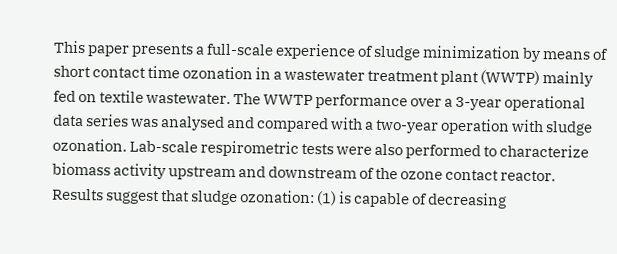This paper presents a full-scale experience of sludge minimization by means of short contact time ozonation in a wastewater treatment plant (WWTP) mainly fed on textile wastewater. The WWTP performance over a 3-year operational data series was analysed and compared with a two-year operation with sludge ozonation. Lab-scale respirometric tests were also performed to characterize biomass activity upstream and downstream of the ozone contact reactor. Results suggest that sludge ozonation: (1) is capable of decreasing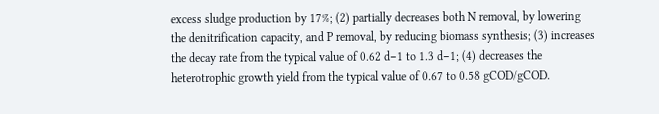excess sludge production by 17%; (2) partially decreases both N removal, by lowering the denitrification capacity, and P removal, by reducing biomass synthesis; (3) increases the decay rate from the typical value of 0.62 d−1 to 1.3 d−1; (4) decreases the heterotrophic growth yield from the typical value of 0.67 to 0.58 gCOD/gCOD.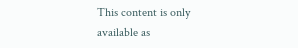This content is only available as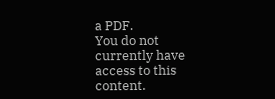a PDF.
You do not currently have access to this content.